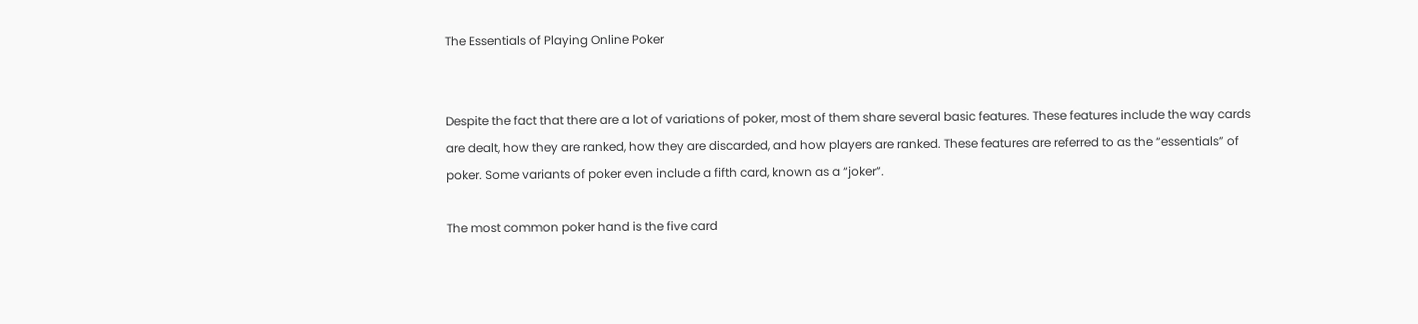The Essentials of Playing Online Poker


Despite the fact that there are a lot of variations of poker, most of them share several basic features. These features include the way cards are dealt, how they are ranked, how they are discarded, and how players are ranked. These features are referred to as the “essentials” of poker. Some variants of poker even include a fifth card, known as a “joker”.

The most common poker hand is the five card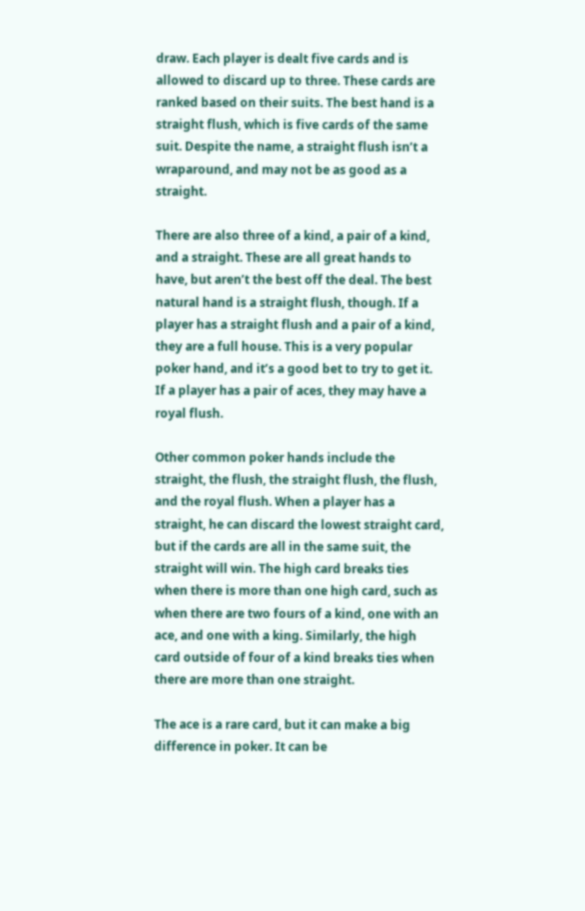draw. Each player is dealt five cards and is allowed to discard up to three. These cards are ranked based on their suits. The best hand is a straight flush, which is five cards of the same suit. Despite the name, a straight flush isn’t a wraparound, and may not be as good as a straight.

There are also three of a kind, a pair of a kind, and a straight. These are all great hands to have, but aren’t the best off the deal. The best natural hand is a straight flush, though. If a player has a straight flush and a pair of a kind, they are a full house. This is a very popular poker hand, and it’s a good bet to try to get it. If a player has a pair of aces, they may have a royal flush.

Other common poker hands include the straight, the flush, the straight flush, the flush, and the royal flush. When a player has a straight, he can discard the lowest straight card, but if the cards are all in the same suit, the straight will win. The high card breaks ties when there is more than one high card, such as when there are two fours of a kind, one with an ace, and one with a king. Similarly, the high card outside of four of a kind breaks ties when there are more than one straight.

The ace is a rare card, but it can make a big difference in poker. It can be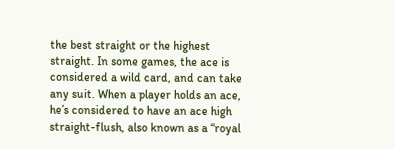the best straight or the highest straight. In some games, the ace is considered a wild card, and can take any suit. When a player holds an ace, he’s considered to have an ace high straight-flush, also known as a “royal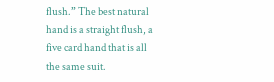flush.” The best natural hand is a straight flush, a five card hand that is all the same suit.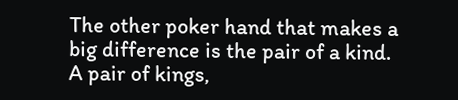The other poker hand that makes a big difference is the pair of a kind. A pair of kings,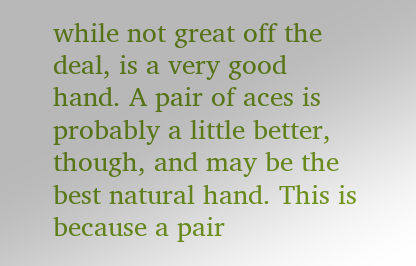while not great off the deal, is a very good hand. A pair of aces is probably a little better, though, and may be the best natural hand. This is because a pair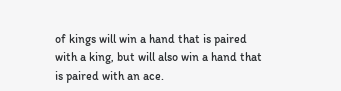of kings will win a hand that is paired with a king, but will also win a hand that is paired with an ace.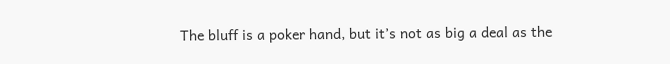The bluff is a poker hand, but it’s not as big a deal as the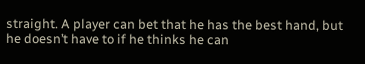straight. A player can bet that he has the best hand, but he doesn’t have to if he thinks he can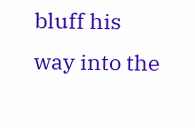bluff his way into the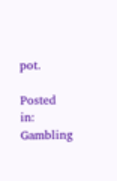pot.

Posted in: Gambling